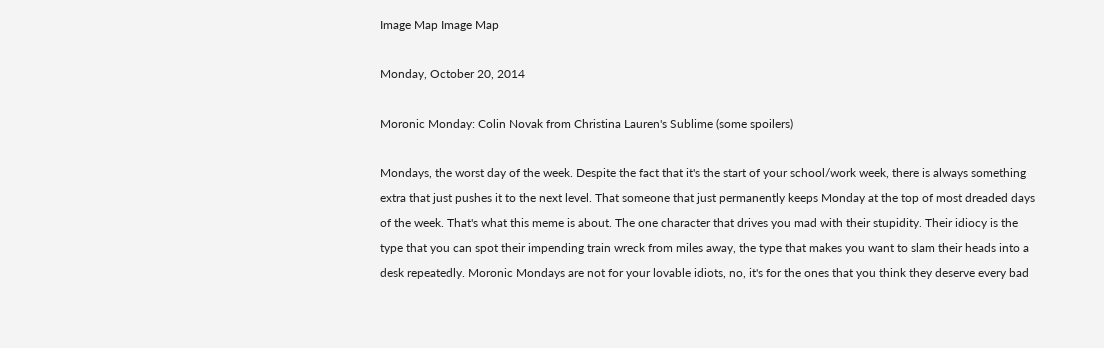Image Map Image Map

Monday, October 20, 2014

Moronic Monday: Colin Novak from Christina Lauren's Sublime (some spoilers)

Mondays, the worst day of the week. Despite the fact that it's the start of your school/work week, there is always something extra that just pushes it to the next level. That someone that just permanently keeps Monday at the top of most dreaded days of the week. That's what this meme is about. The one character that drives you mad with their stupidity. Their idiocy is the type that you can spot their impending train wreck from miles away, the type that makes you want to slam their heads into a desk repeatedly. Moronic Mondays are not for your lovable idiots, no, it's for the ones that you think they deserve every bad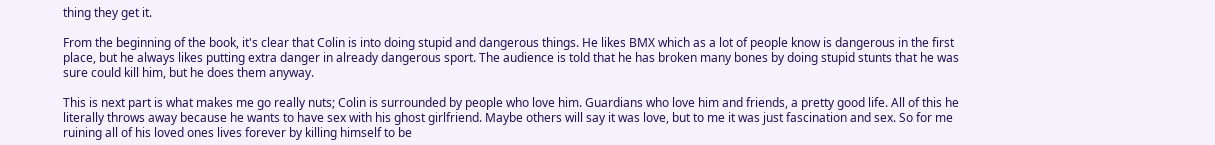thing they get it.

From the beginning of the book, it's clear that Colin is into doing stupid and dangerous things. He likes BMX which as a lot of people know is dangerous in the first place, but he always likes putting extra danger in already dangerous sport. The audience is told that he has broken many bones by doing stupid stunts that he was sure could kill him, but he does them anyway.

This is next part is what makes me go really nuts; Colin is surrounded by people who love him. Guardians who love him and friends, a pretty good life. All of this he literally throws away because he wants to have sex with his ghost girlfriend. Maybe others will say it was love, but to me it was just fascination and sex. So for me ruining all of his loved ones lives forever by killing himself to be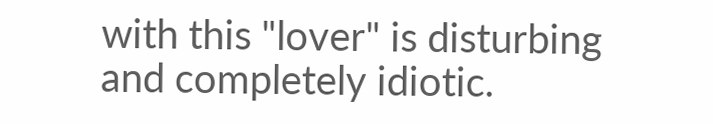with this "lover" is disturbing and completely idiotic.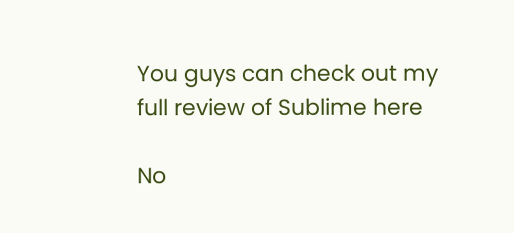You guys can check out my full review of Sublime here

No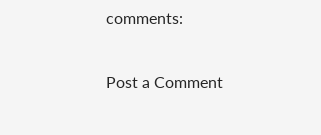comments:

Post a Comment